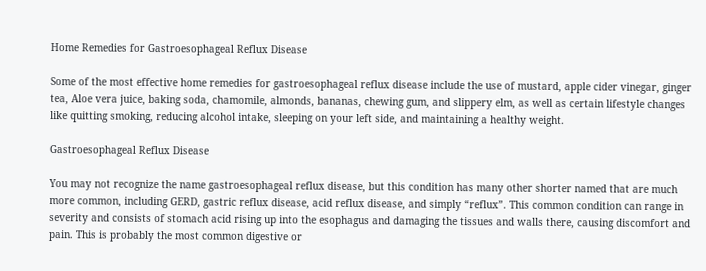Home Remedies for Gastroesophageal Reflux Disease

Some of the most effective home remedies for gastroesophageal reflux disease include the use of mustard, apple cider vinegar, ginger tea, Aloe vera juice, baking soda, chamomile, almonds, bananas, chewing gum, and slippery elm, as well as certain lifestyle changes like quitting smoking, reducing alcohol intake, sleeping on your left side, and maintaining a healthy weight.

Gastroesophageal Reflux Disease

You may not recognize the name gastroesophageal reflux disease, but this condition has many other shorter named that are much more common, including GERD, gastric reflux disease, acid reflux disease, and simply “reflux”. This common condition can range in severity and consists of stomach acid rising up into the esophagus and damaging the tissues and walls there, causing discomfort and pain. This is probably the most common digestive or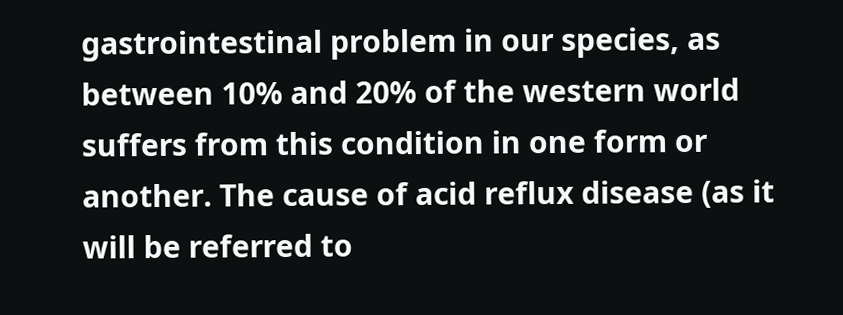gastrointestinal problem in our species, as between 10% and 20% of the western world suffers from this condition in one form or another. The cause of acid reflux disease (as it will be referred to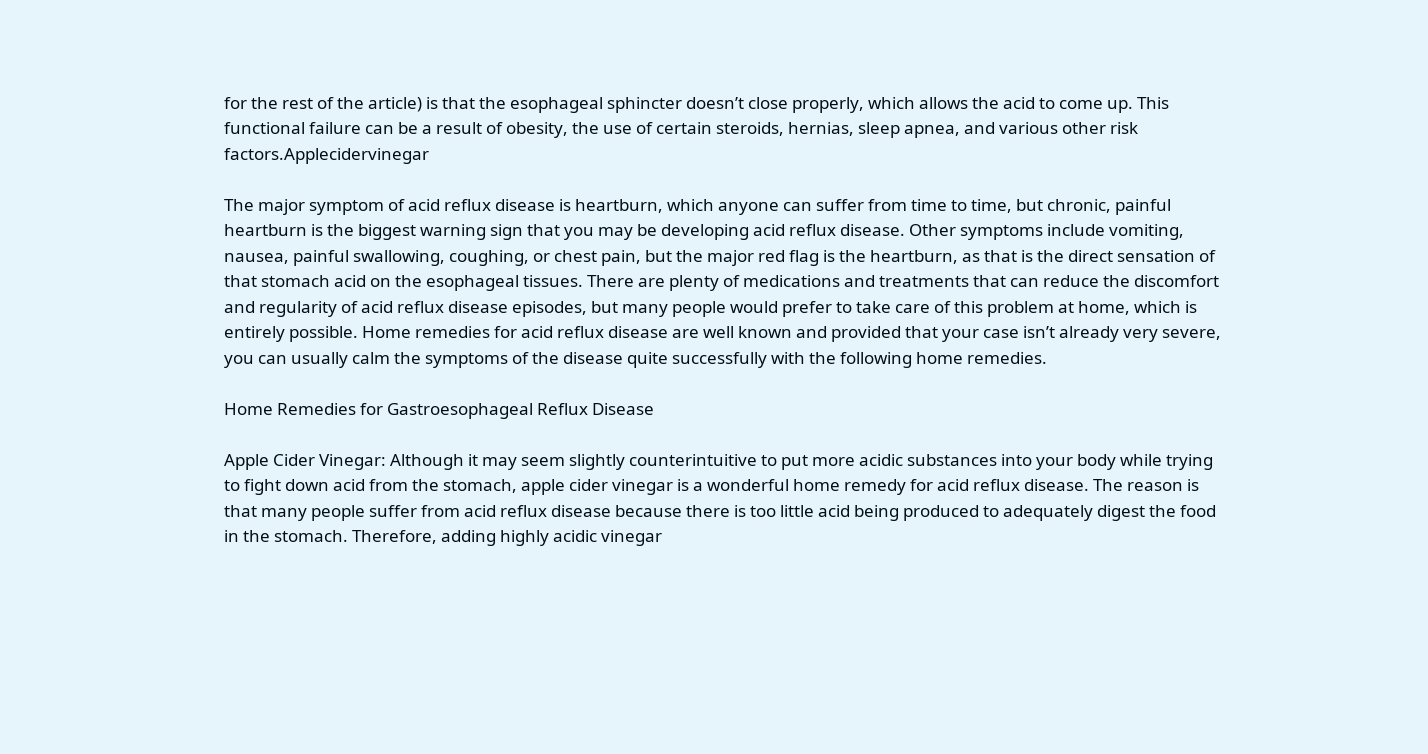for the rest of the article) is that the esophageal sphincter doesn’t close properly, which allows the acid to come up. This functional failure can be a result of obesity, the use of certain steroids, hernias, sleep apnea, and various other risk factors.Applecidervinegar

The major symptom of acid reflux disease is heartburn, which anyone can suffer from time to time, but chronic, painful heartburn is the biggest warning sign that you may be developing acid reflux disease. Other symptoms include vomiting, nausea, painful swallowing, coughing, or chest pain, but the major red flag is the heartburn, as that is the direct sensation of that stomach acid on the esophageal tissues. There are plenty of medications and treatments that can reduce the discomfort and regularity of acid reflux disease episodes, but many people would prefer to take care of this problem at home, which is entirely possible. Home remedies for acid reflux disease are well known and provided that your case isn’t already very severe, you can usually calm the symptoms of the disease quite successfully with the following home remedies.

Home Remedies for Gastroesophageal Reflux Disease

Apple Cider Vinegar: Although it may seem slightly counterintuitive to put more acidic substances into your body while trying to fight down acid from the stomach, apple cider vinegar is a wonderful home remedy for acid reflux disease. The reason is that many people suffer from acid reflux disease because there is too little acid being produced to adequately digest the food in the stomach. Therefore, adding highly acidic vinegar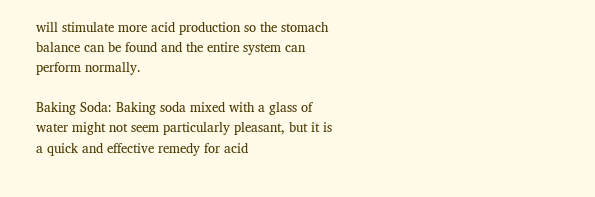will stimulate more acid production so the stomach balance can be found and the entire system can perform normally.

Baking Soda: Baking soda mixed with a glass of water might not seem particularly pleasant, but it is a quick and effective remedy for acid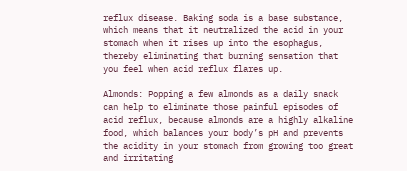reflux disease. Baking soda is a base substance, which means that it neutralized the acid in your stomach when it rises up into the esophagus, thereby eliminating that burning sensation that you feel when acid reflux flares up.

Almonds: Popping a few almonds as a daily snack can help to eliminate those painful episodes of acid reflux, because almonds are a highly alkaline food, which balances your body’s pH and prevents the acidity in your stomach from growing too great and irritating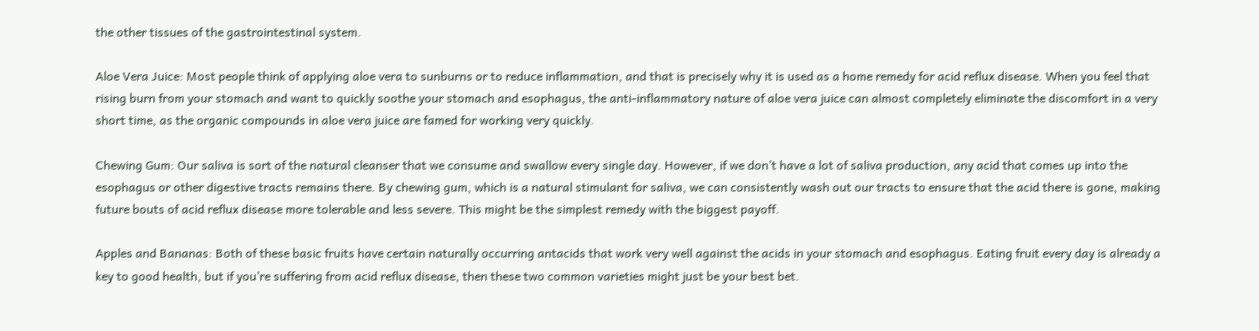the other tissues of the gastrointestinal system.

Aloe Vera Juice: Most people think of applying aloe vera to sunburns or to reduce inflammation, and that is precisely why it is used as a home remedy for acid reflux disease. When you feel that rising burn from your stomach and want to quickly soothe your stomach and esophagus, the anti-inflammatory nature of aloe vera juice can almost completely eliminate the discomfort in a very short time, as the organic compounds in aloe vera juice are famed for working very quickly.

Chewing Gum: Our saliva is sort of the natural cleanser that we consume and swallow every single day. However, if we don’t have a lot of saliva production, any acid that comes up into the esophagus or other digestive tracts remains there. By chewing gum, which is a natural stimulant for saliva, we can consistently wash out our tracts to ensure that the acid there is gone, making future bouts of acid reflux disease more tolerable and less severe. This might be the simplest remedy with the biggest payoff.

Apples and Bananas: Both of these basic fruits have certain naturally occurring antacids that work very well against the acids in your stomach and esophagus. Eating fruit every day is already a key to good health, but if you’re suffering from acid reflux disease, then these two common varieties might just be your best bet.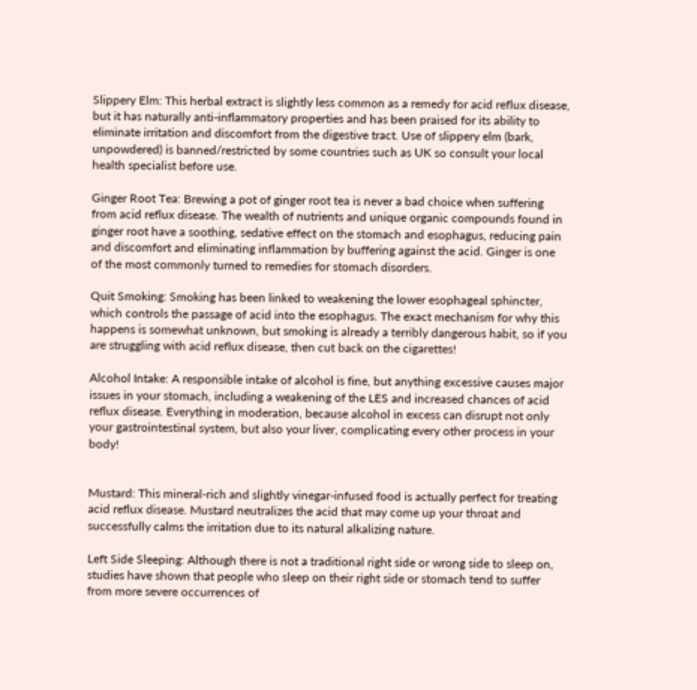Slippery Elm: This herbal extract is slightly less common as a remedy for acid reflux disease, but it has naturally anti-inflammatory properties and has been praised for its ability to eliminate irritation and discomfort from the digestive tract. Use of slippery elm (bark, unpowdered) is banned/restricted by some countries such as UK so consult your local health specialist before use.

Ginger Root Tea: Brewing a pot of ginger root tea is never a bad choice when suffering from acid reflux disease. The wealth of nutrients and unique organic compounds found in ginger root have a soothing, sedative effect on the stomach and esophagus, reducing pain and discomfort and eliminating inflammation by buffering against the acid. Ginger is one of the most commonly turned to remedies for stomach disorders.

Quit Smoking: Smoking has been linked to weakening the lower esophageal sphincter, which controls the passage of acid into the esophagus. The exact mechanism for why this happens is somewhat unknown, but smoking is already a terribly dangerous habit, so if you are struggling with acid reflux disease, then cut back on the cigarettes!

Alcohol Intake: A responsible intake of alcohol is fine, but anything excessive causes major issues in your stomach, including a weakening of the LES and increased chances of acid reflux disease. Everything in moderation, because alcohol in excess can disrupt not only your gastrointestinal system, but also your liver, complicating every other process in your body!


Mustard: This mineral-rich and slightly vinegar-infused food is actually perfect for treating acid reflux disease. Mustard neutralizes the acid that may come up your throat and successfully calms the irritation due to its natural alkalizing nature.

Left Side Sleeping: Although there is not a traditional right side or wrong side to sleep on, studies have shown that people who sleep on their right side or stomach tend to suffer from more severe occurrences of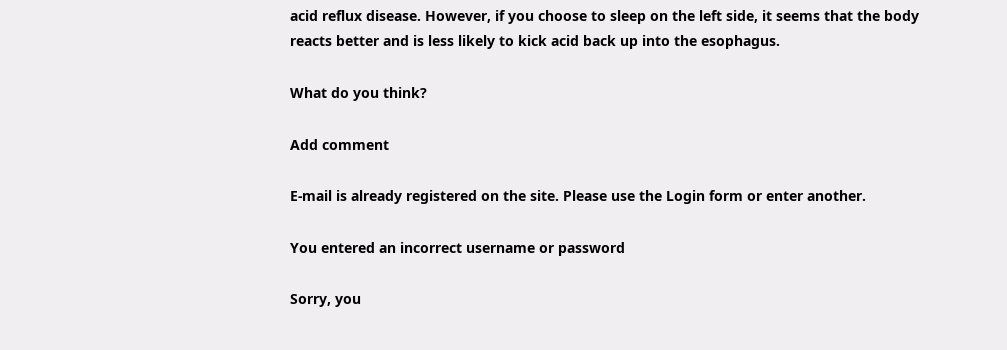acid reflux disease. However, if you choose to sleep on the left side, it seems that the body reacts better and is less likely to kick acid back up into the esophagus.

What do you think?

Add comment

E-mail is already registered on the site. Please use the Login form or enter another.

You entered an incorrect username or password

Sorry, you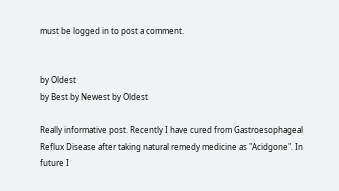must be logged in to post a comment.


by Oldest
by Best by Newest by Oldest

Really informative post. Recently I have cured from Gastroesophageal Reflux Disease after taking natural remedy medicine as "Acidgone". In future I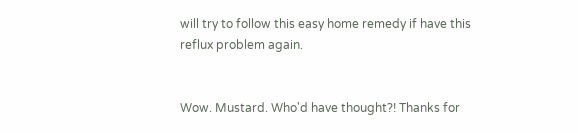will try to follow this easy home remedy if have this reflux problem again.


Wow. Mustard. Who'd have thought?! Thanks for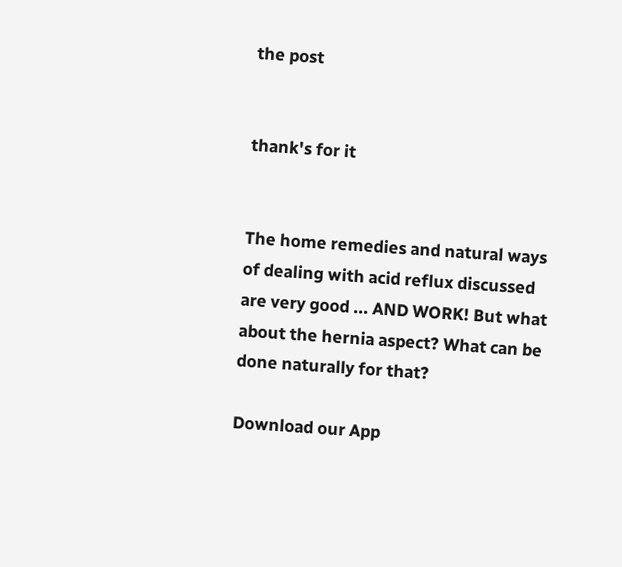the post


thank's for it


The home remedies and natural ways of dealing with acid reflux discussed are very good ... AND WORK! But what about the hernia aspect? What can be done naturally for that?

Download our App